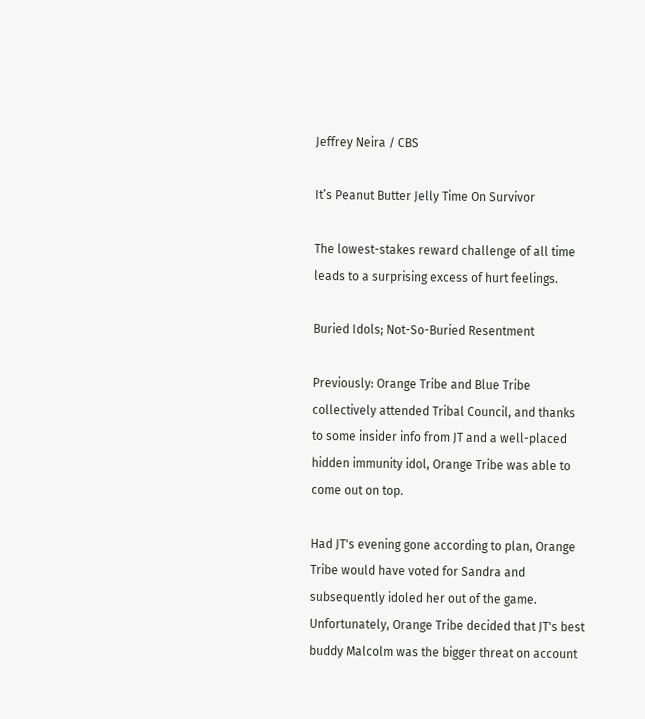Jeffrey Neira / CBS

It’s Peanut Butter Jelly Time On Survivor

The lowest-stakes reward challenge of all time leads to a surprising excess of hurt feelings.

Buried Idols; Not-So-Buried Resentment

Previously: Orange Tribe and Blue Tribe collectively attended Tribal Council, and thanks to some insider info from JT and a well-placed hidden immunity idol, Orange Tribe was able to come out on top.

Had JT's evening gone according to plan, Orange Tribe would have voted for Sandra and subsequently idoled her out of the game. Unfortunately, Orange Tribe decided that JT's best buddy Malcolm was the bigger threat on account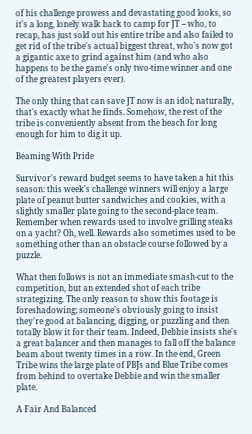of his challenge prowess and devastating good looks, so it's a long, lonely walk back to camp for JT -- who, to recap, has just sold out his entire tribe and also failed to get rid of the tribe's actual biggest threat, who's now got a gigantic axe to grind against him (and who also happens to be the game's only two-time winner and one of the greatest players ever).

The only thing that can save JT now is an idol; naturally, that's exactly what he finds. Somehow, the rest of the tribe is conveniently absent from the beach for long enough for him to dig it up.

Beaming With Pride

Survivor's reward budget seems to have taken a hit this season: this week's challenge winners will enjoy a large plate of peanut butter sandwiches and cookies, with a slightly smaller plate going to the second-place team. Remember when rewards used to involve grilling steaks on a yacht? Oh, well. Rewards also sometimes used to be something other than an obstacle course followed by a puzzle.

What then follows is not an immediate smash-cut to the competition, but an extended shot of each tribe strategizing. The only reason to show this footage is foreshadowing; someone's obviously going to insist they're good at balancing, digging, or puzzling and then totally blow it for their team. Indeed, Debbie insists she's a great balancer and then manages to fall off the balance beam about twenty times in a row. In the end, Green Tribe wins the large plate of PBJs and Blue Tribe comes from behind to overtake Debbie and win the smaller plate.

A Fair And Balanced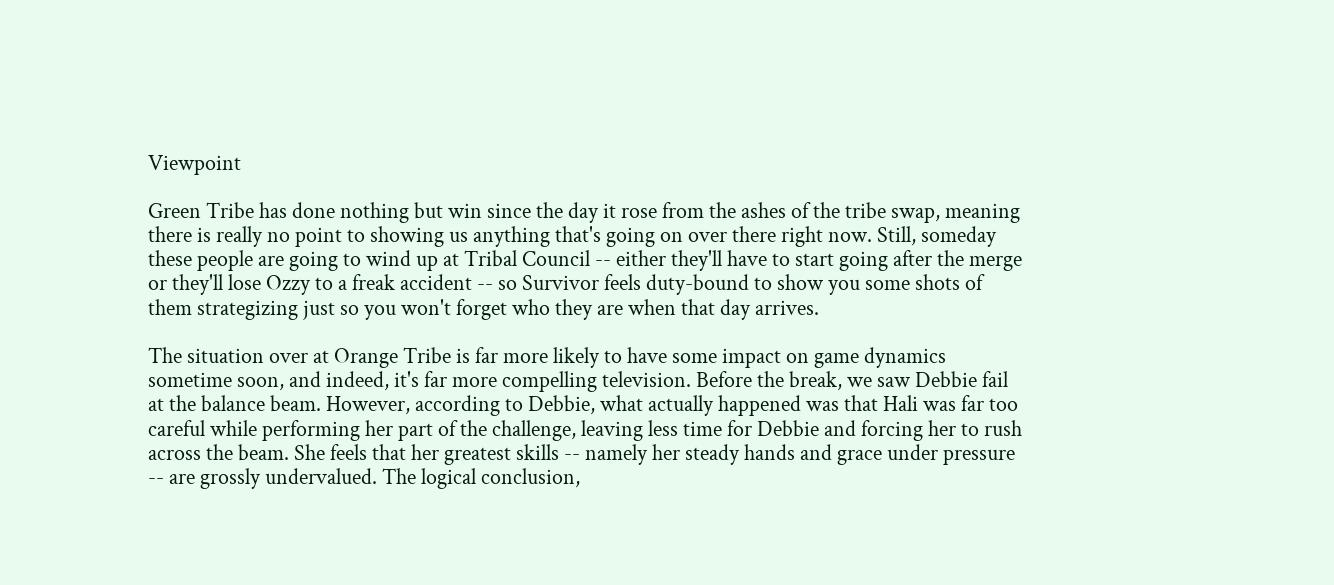Viewpoint

Green Tribe has done nothing but win since the day it rose from the ashes of the tribe swap, meaning there is really no point to showing us anything that's going on over there right now. Still, someday these people are going to wind up at Tribal Council -- either they'll have to start going after the merge or they'll lose Ozzy to a freak accident -- so Survivor feels duty-bound to show you some shots of them strategizing just so you won't forget who they are when that day arrives.

The situation over at Orange Tribe is far more likely to have some impact on game dynamics sometime soon, and indeed, it's far more compelling television. Before the break, we saw Debbie fail at the balance beam. However, according to Debbie, what actually happened was that Hali was far too careful while performing her part of the challenge, leaving less time for Debbie and forcing her to rush across the beam. She feels that her greatest skills -- namely her steady hands and grace under pressure -- are grossly undervalued. The logical conclusion,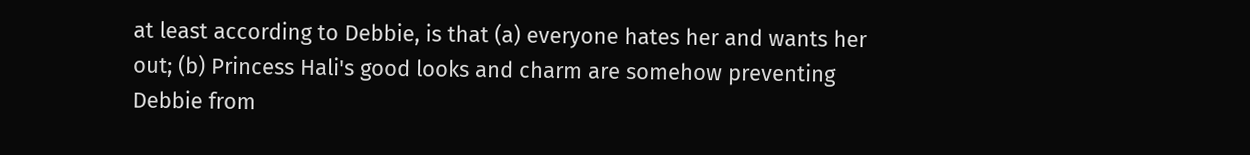at least according to Debbie, is that (a) everyone hates her and wants her out; (b) Princess Hali's good looks and charm are somehow preventing Debbie from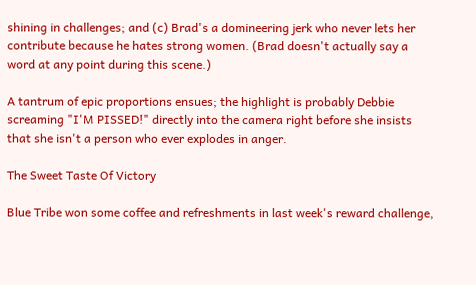shining in challenges; and (c) Brad's a domineering jerk who never lets her contribute because he hates strong women. (Brad doesn't actually say a word at any point during this scene.)

A tantrum of epic proportions ensues; the highlight is probably Debbie screaming "I'M PISSED!" directly into the camera right before she insists that she isn't a person who ever explodes in anger.

The Sweet Taste Of Victory

Blue Tribe won some coffee and refreshments in last week's reward challenge,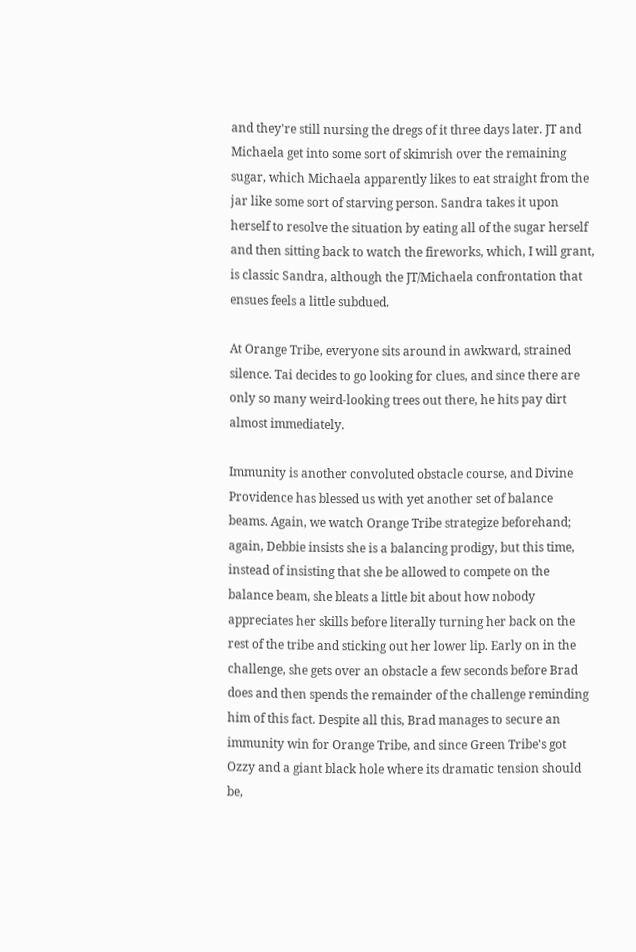and they're still nursing the dregs of it three days later. JT and Michaela get into some sort of skimrish over the remaining sugar, which Michaela apparently likes to eat straight from the jar like some sort of starving person. Sandra takes it upon herself to resolve the situation by eating all of the sugar herself and then sitting back to watch the fireworks, which, I will grant, is classic Sandra, although the JT/Michaela confrontation that ensues feels a little subdued.

At Orange Tribe, everyone sits around in awkward, strained silence. Tai decides to go looking for clues, and since there are only so many weird-looking trees out there, he hits pay dirt almost immediately.

Immunity is another convoluted obstacle course, and Divine Providence has blessed us with yet another set of balance beams. Again, we watch Orange Tribe strategize beforehand; again, Debbie insists she is a balancing prodigy, but this time, instead of insisting that she be allowed to compete on the balance beam, she bleats a little bit about how nobody appreciates her skills before literally turning her back on the rest of the tribe and sticking out her lower lip. Early on in the challenge, she gets over an obstacle a few seconds before Brad does and then spends the remainder of the challenge reminding him of this fact. Despite all this, Brad manages to secure an immunity win for Orange Tribe, and since Green Tribe's got Ozzy and a giant black hole where its dramatic tension should be,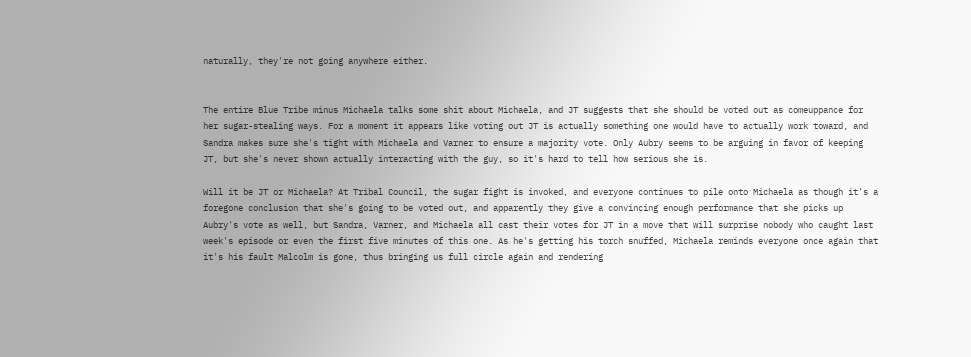naturally, they're not going anywhere either.


The entire Blue Tribe minus Michaela talks some shit about Michaela, and JT suggests that she should be voted out as comeuppance for her sugar-stealing ways. For a moment it appears like voting out JT is actually something one would have to actually work toward, and Sandra makes sure she's tight with Michaela and Varner to ensure a majority vote. Only Aubry seems to be arguing in favor of keeping JT, but she's never shown actually interacting with the guy, so it's hard to tell how serious she is.

Will it be JT or Michaela? At Tribal Council, the sugar fight is invoked, and everyone continues to pile onto Michaela as though it's a foregone conclusion that she's going to be voted out, and apparently they give a convincing enough performance that she picks up Aubry's vote as well, but Sandra, Varner, and Michaela all cast their votes for JT in a move that will surprise nobody who caught last week's episode or even the first five minutes of this one. As he's getting his torch snuffed, Michaela reminds everyone once again that it's his fault Malcolm is gone, thus bringing us full circle again and rendering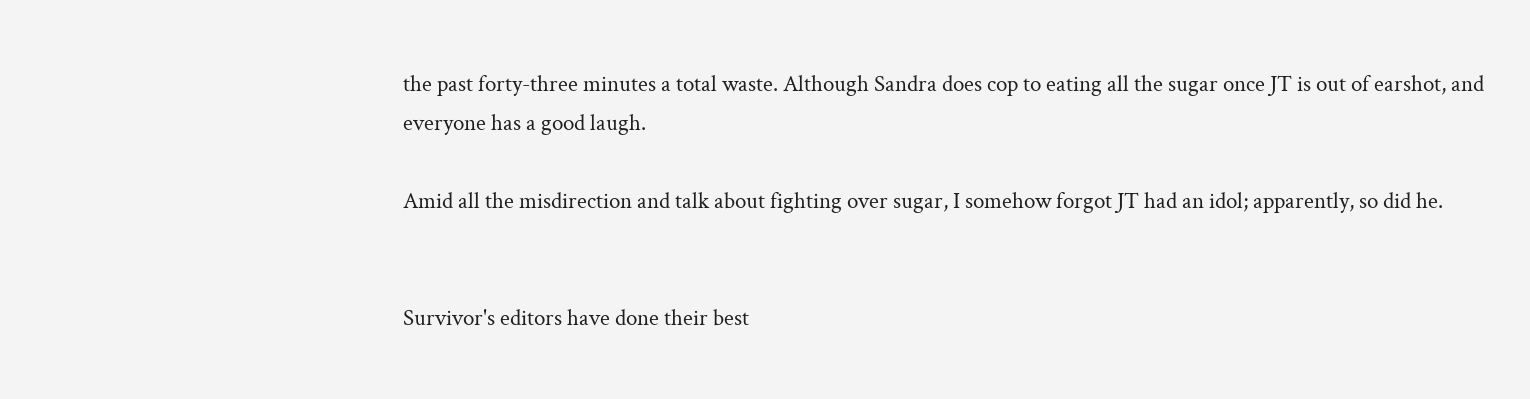the past forty-three minutes a total waste. Although Sandra does cop to eating all the sugar once JT is out of earshot, and everyone has a good laugh.

Amid all the misdirection and talk about fighting over sugar, I somehow forgot JT had an idol; apparently, so did he.


Survivor's editors have done their best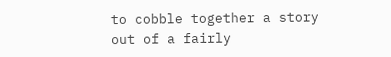to cobble together a story out of a fairly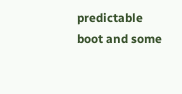predictable boot and some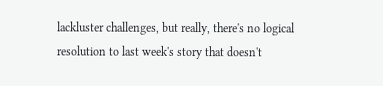lackluster challenges, but really, there's no logical resolution to last week's story that doesn't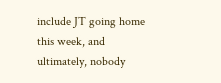include JT going home this week, and ultimately, nobody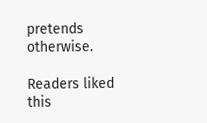pretends otherwise.

Readers liked this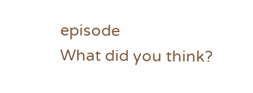episode
What did you think?